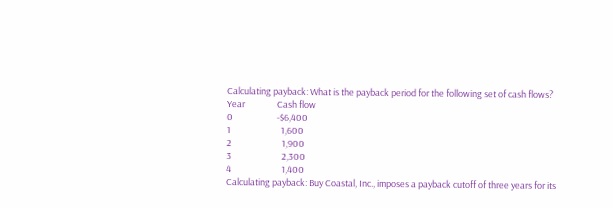Calculating payback: What is the payback period for the following set of cash flows?
Year                Cash flow
0                      -$6,400
1                         1,600
2                         1,900
3                         2,300
4                         1,400
Calculating payback: Buy Coastal, Inc., imposes a payback cutoff of three years for its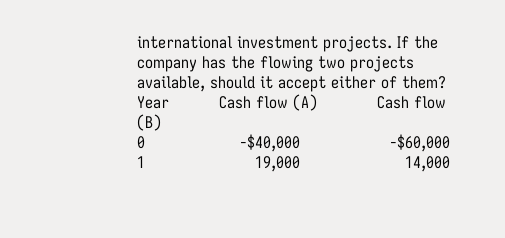international investment projects. If the company has the flowing two projects available, should it accept either of them?
Year          Cash flow (A)            Cash flow (B)
0                   -$40,000                  -$60,000
1                      19,000                     14,000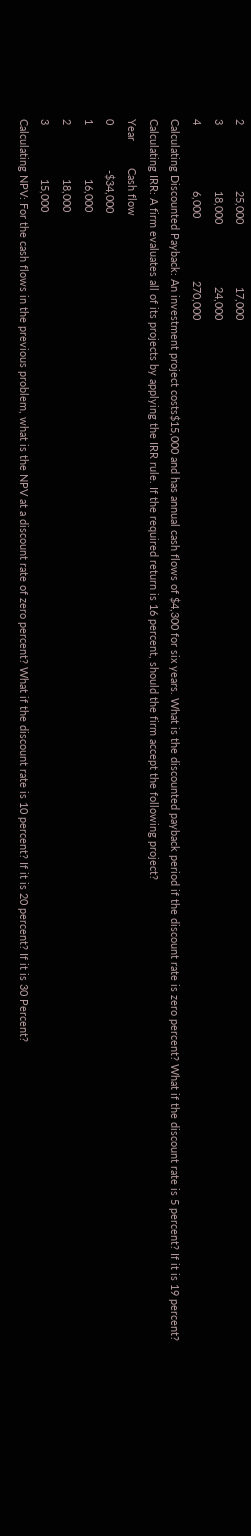2                      25,000                     17,000
3                      18,000                     24,000
4                      6,000                     270,000
Calculating Discounted Payback: An investment project costs$15,000 and has annual cash flows of $4,300 for six years. What is the discounted payback period if the discount rate is zero percent? What if the discount rate is 5 percent? If it is 19 percent?
Calculating IRR: A firm evaluates all of its projects by applying the IRR rule. If the required return is 16 percent, should the firm accept the following project?
Year         Cash flow
0               -$34,000
1                  16,000
2                  18,000
3                  15,000
Calculating NPV: For the cash flows in the previous problem, what is the NPV at a discount rate of zero percent? What if the discount rate is 10 percent? If it is 20 percent? If it is 30 Percent?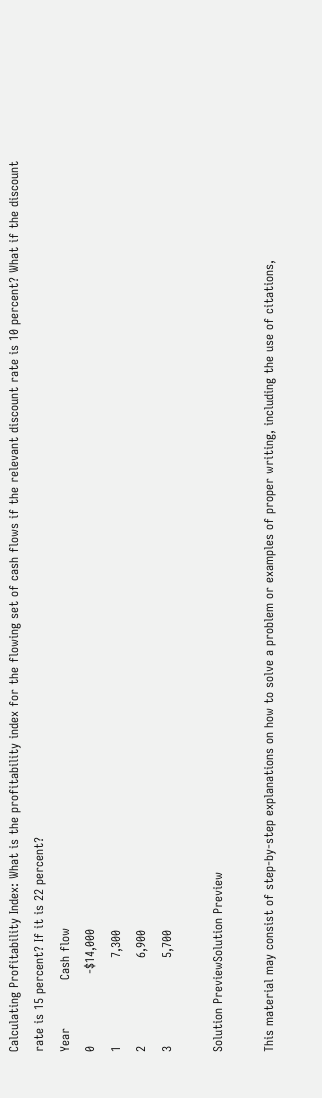Calculating Profitability Index: What is the profitability index for the flowing set of cash flows if the relevant discount rate is 10 percent? What if the discount rate is 15 percent? If it is 22 percent?
Year            Cash flow
0                  -$14,000
1                      7,300
2                      6,900
3                      5,700

Solution PreviewSolution Preview

This material may consist of step-by-step explanations on how to solve a problem or examples of proper writing, including the use of citations,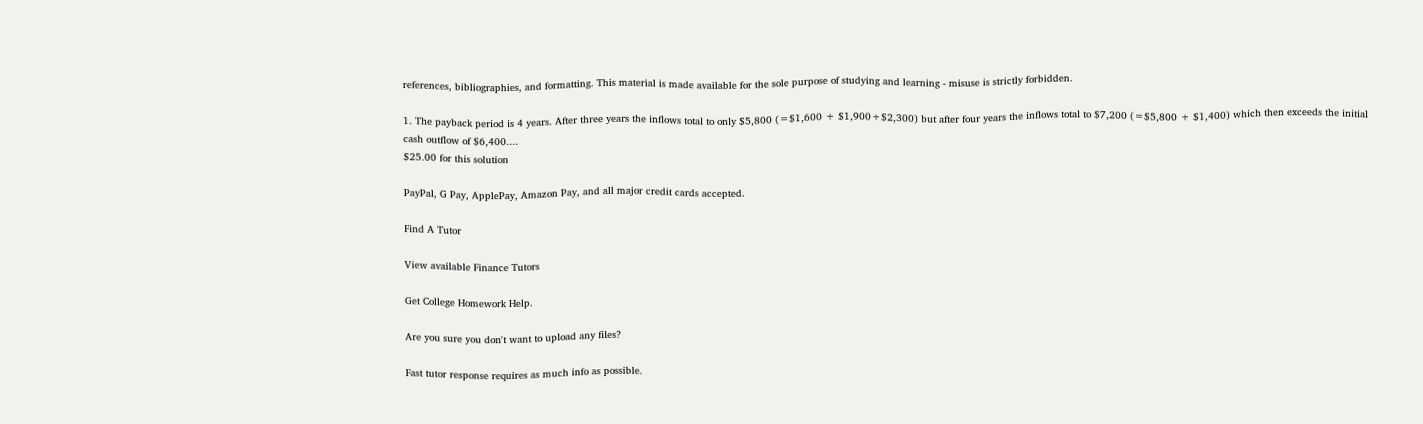references, bibliographies, and formatting. This material is made available for the sole purpose of studying and learning - misuse is strictly forbidden.

1. The payback period is 4 years. After three years the inflows total to only $5,800 (=$1,600 + $1,900+$2,300) but after four years the inflows total to $7,200 (=$5,800 + $1,400) which then exceeds the initial cash outflow of $6,400....
$25.00 for this solution

PayPal, G Pay, ApplePay, Amazon Pay, and all major credit cards accepted.

Find A Tutor

View available Finance Tutors

Get College Homework Help.

Are you sure you don't want to upload any files?

Fast tutor response requires as much info as possible.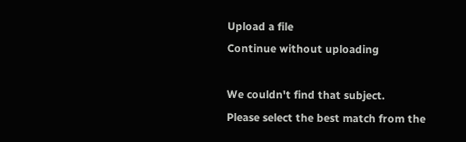Upload a file
Continue without uploading

We couldn't find that subject.
Please select the best match from the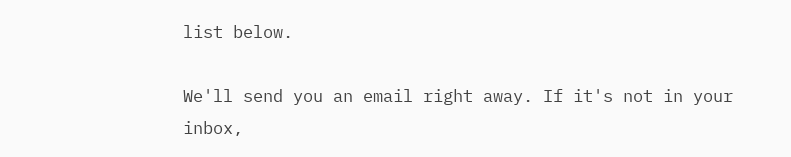list below.

We'll send you an email right away. If it's not in your inbox,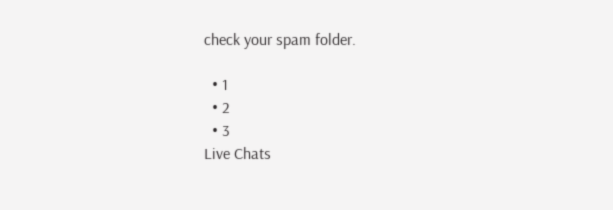check your spam folder.

  • 1
  • 2
  • 3
Live Chats